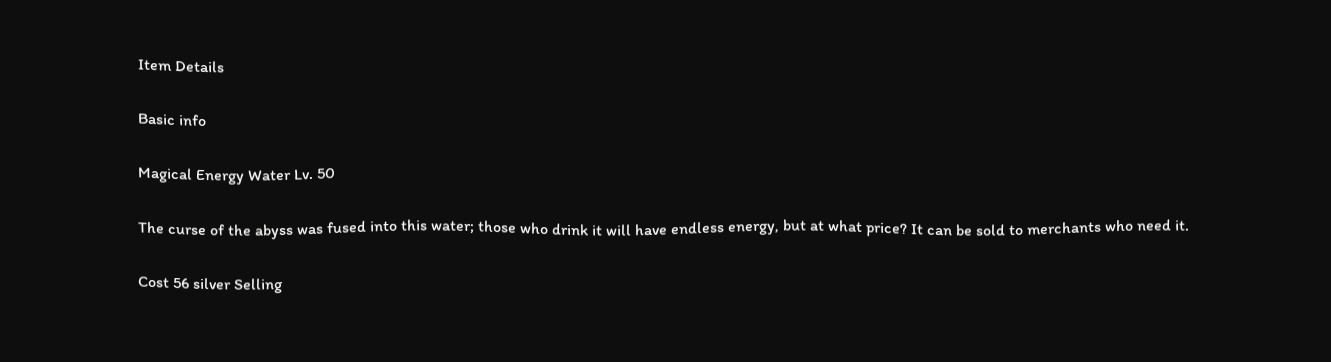Item Details

Basic info

Magical Energy Water Lv. 50

The curse of the abyss was fused into this water; those who drink it will have endless energy, but at what price? It can be sold to merchants who need it.

Cost 56 silver Selling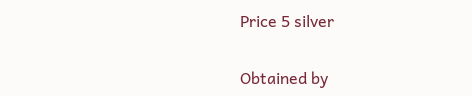Price 5 silver

Obtained by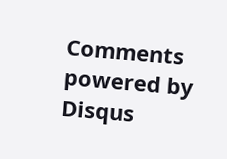Comments powered by Disqus